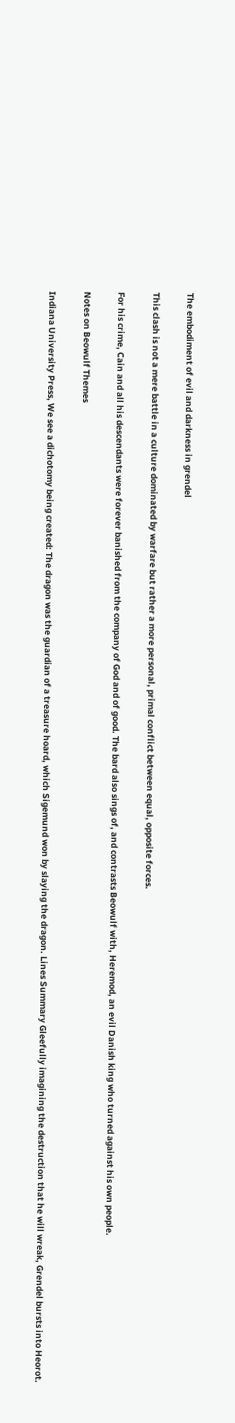The embodiment of evil and darkness in grendel

This clash is not a mere battle in a culture dominated by warfare but rather a more personal, primal conflict between equal, opposite forces.

For his crime, Cain and all his descendants were forever banished from the company of God and of good. The bard also sings of, and contrasts Beowulf with, Heremod, an evil Danish king who turned against his own people.

Notes on Beowulf Themes

Indiana University Press, We see a dichotomy being created: The dragon was the guardian of a treasure hoard, which Sigemund won by slaying the dragon. Lines Summary Gleefully imagining the destruction that he will wreak, Grendel bursts into Heorot.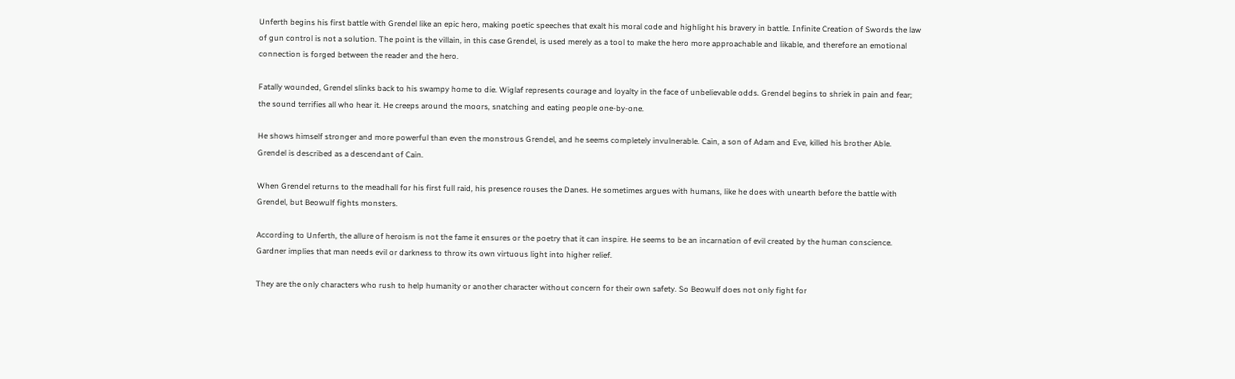Unferth begins his first battle with Grendel like an epic hero, making poetic speeches that exalt his moral code and highlight his bravery in battle. Infinite Creation of Swords the law of gun control is not a solution. The point is the villain, in this case Grendel, is used merely as a tool to make the hero more approachable and likable, and therefore an emotional connection is forged between the reader and the hero.

Fatally wounded, Grendel slinks back to his swampy home to die. Wiglaf represents courage and loyalty in the face of unbelievable odds. Grendel begins to shriek in pain and fear; the sound terrifies all who hear it. He creeps around the moors, snatching and eating people one-by-one.

He shows himself stronger and more powerful than even the monstrous Grendel, and he seems completely invulnerable. Cain, a son of Adam and Eve, killed his brother Able. Grendel is described as a descendant of Cain.

When Grendel returns to the meadhall for his first full raid, his presence rouses the Danes. He sometimes argues with humans, like he does with unearth before the battle with Grendel, but Beowulf fights monsters.

According to Unferth, the allure of heroism is not the fame it ensures or the poetry that it can inspire. He seems to be an incarnation of evil created by the human conscience. Gardner implies that man needs evil or darkness to throw its own virtuous light into higher relief.

They are the only characters who rush to help humanity or another character without concern for their own safety. So Beowulf does not only fight for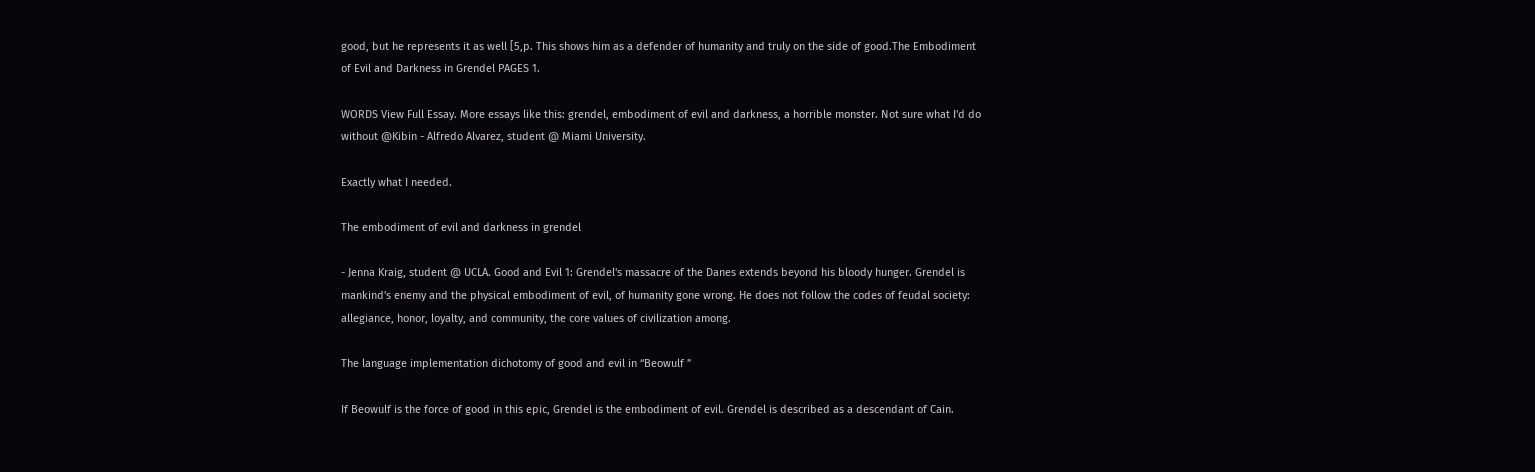good, but he represents it as well [5,p. This shows him as a defender of humanity and truly on the side of good.The Embodiment of Evil and Darkness in Grendel PAGES 1.

WORDS View Full Essay. More essays like this: grendel, embodiment of evil and darkness, a horrible monster. Not sure what I'd do without @Kibin - Alfredo Alvarez, student @ Miami University.

Exactly what I needed.

The embodiment of evil and darkness in grendel

- Jenna Kraig, student @ UCLA. Good and Evil 1: Grendel's massacre of the Danes extends beyond his bloody hunger. Grendel is mankind's enemy and the physical embodiment of evil, of humanity gone wrong. He does not follow the codes of feudal society: allegiance, honor, loyalty, and community, the core values of civilization among.

The language implementation dichotomy of good and evil in “Beowulf ”

If Beowulf is the force of good in this epic, Grendel is the embodiment of evil. Grendel is described as a descendant of Cain.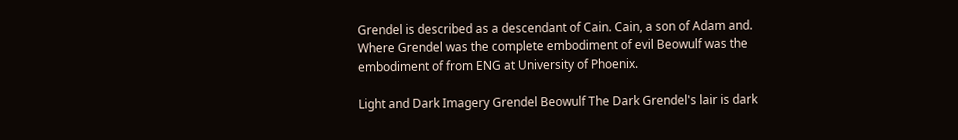Grendel is described as a descendant of Cain. Cain, a son of Adam and. Where Grendel was the complete embodiment of evil Beowulf was the embodiment of from ENG at University of Phoenix.

Light and Dark Imagery Grendel Beowulf The Dark Grendel's lair is dark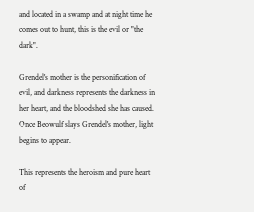and located in a swamp and at night time he comes out to hunt, this is the evil or "the dark".

Grendel's mother is the personification of evil, and darkness represents the darkness in her heart, and the bloodshed she has caused. Once Beowulf slays Grendel's mother, light begins to appear.

This represents the heroism and pure heart of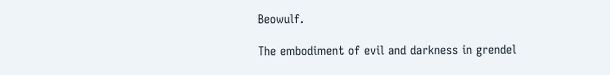Beowulf.

The embodiment of evil and darkness in grendel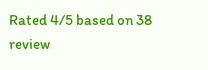Rated 4/5 based on 38 review